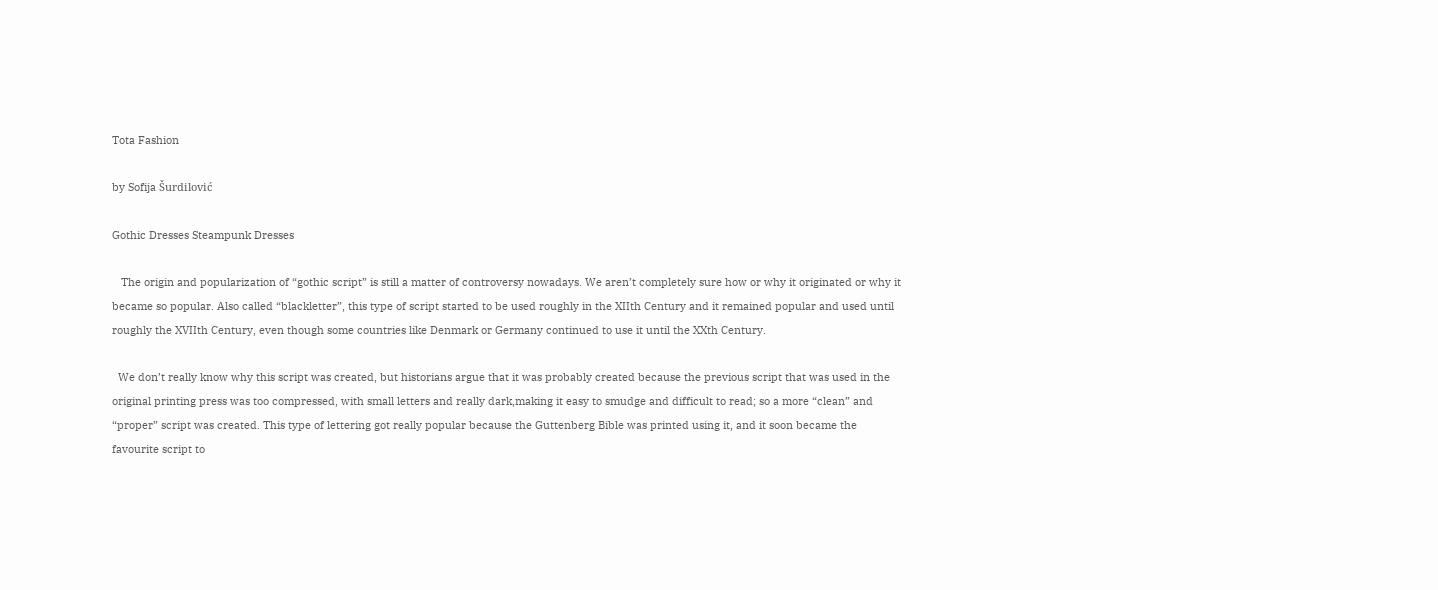Tota Fashion

by Sofija Šurdilović

Gothic Dresses Steampunk Dresses

   The origin and popularization of “gothic script” is still a matter of controversy nowadays. We aren’t completely sure how or why it originated or why it became so popular. Also called “blackletter”, this type of script started to be used roughly in the XIIth Century and it remained popular and used until roughly the XVIIth Century, even though some countries like Denmark or Germany continued to use it until the XXth Century.

  We don’t really know why this script was created, but historians argue that it was probably created because the previous script that was used in the original printing press was too compressed, with small letters and really dark,making it easy to smudge and difficult to read; so a more “clean” and “proper” script was created. This type of lettering got really popular because the Guttenberg Bible was printed using it, and it soon became the favourite script to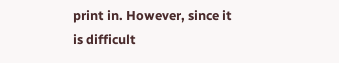print in. However, since it is difficult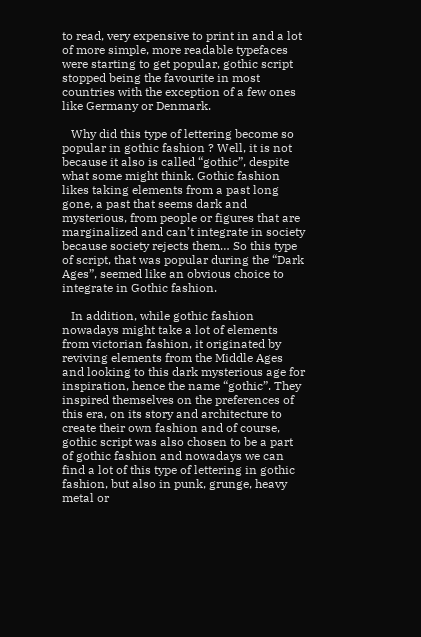to read, very expensive to print in and a lot of more simple, more readable typefaces were starting to get popular, gothic script stopped being the favourite in most countries with the exception of a few ones like Germany or Denmark.

   Why did this type of lettering become so popular in gothic fashion ? Well, it is not because it also is called “gothic”, despite what some might think. Gothic fashion likes taking elements from a past long gone, a past that seems dark and mysterious, from people or figures that are marginalized and can’t integrate in society because society rejects them… So this type of script, that was popular during the “Dark Ages”, seemed like an obvious choice to integrate in Gothic fashion.

   In addition, while gothic fashion nowadays might take a lot of elements from victorian fashion, it originated by reviving elements from the Middle Ages and looking to this dark mysterious age for inspiration, hence the name “gothic”. They inspired themselves on the preferences of this era, on its story and architecture to create their own fashion and of course, gothic script was also chosen to be a part of gothic fashion and nowadays we can find a lot of this type of lettering in gothic fashion, but also in punk, grunge, heavy metal or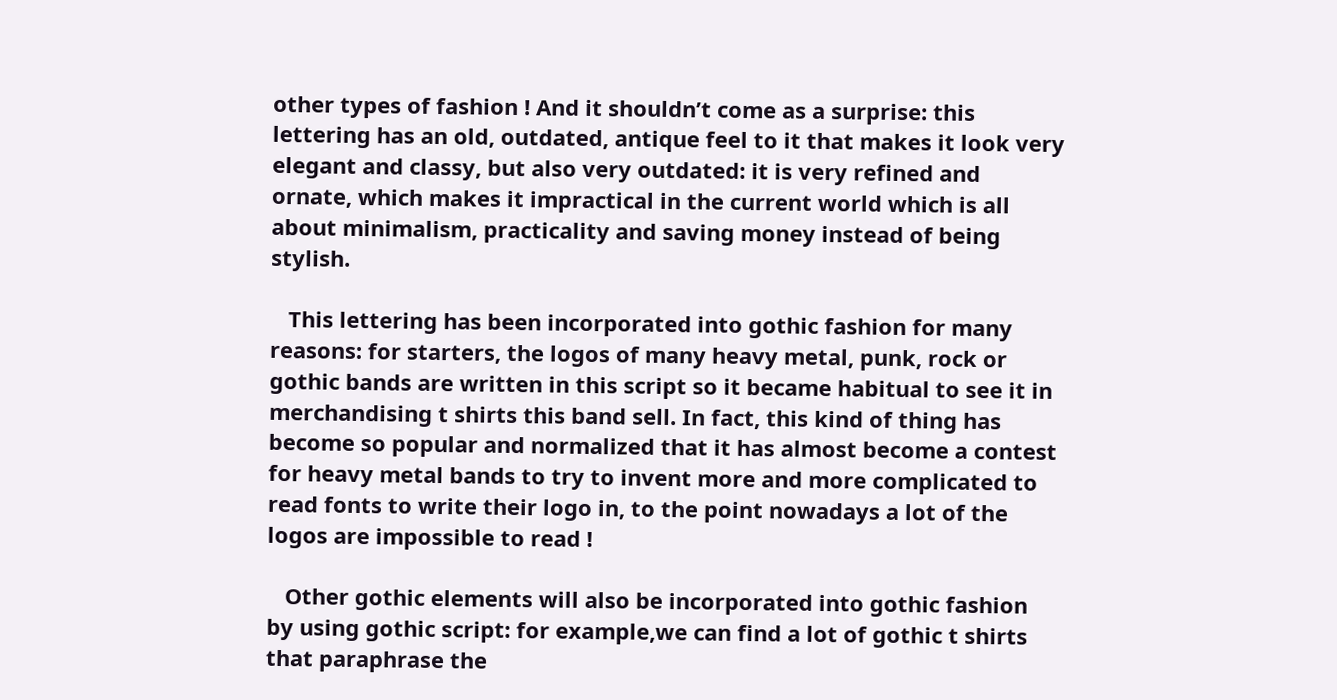other types of fashion ! And it shouldn’t come as a surprise: this lettering has an old, outdated, antique feel to it that makes it look very elegant and classy, but also very outdated: it is very refined and ornate, which makes it impractical in the current world which is all about minimalism, practicality and saving money instead of being stylish.

   This lettering has been incorporated into gothic fashion for many reasons: for starters, the logos of many heavy metal, punk, rock or gothic bands are written in this script so it became habitual to see it in merchandising t shirts this band sell. In fact, this kind of thing has become so popular and normalized that it has almost become a contest for heavy metal bands to try to invent more and more complicated to read fonts to write their logo in, to the point nowadays a lot of the logos are impossible to read !

   Other gothic elements will also be incorporated into gothic fashion by using gothic script: for example,we can find a lot of gothic t shirts that paraphrase the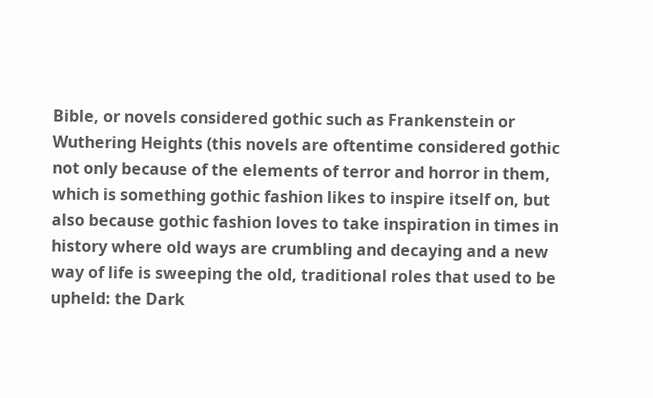Bible, or novels considered gothic such as Frankenstein or Wuthering Heights (this novels are oftentime considered gothic not only because of the elements of terror and horror in them, which is something gothic fashion likes to inspire itself on, but also because gothic fashion loves to take inspiration in times in history where old ways are crumbling and decaying and a new way of life is sweeping the old, traditional roles that used to be upheld: the Dark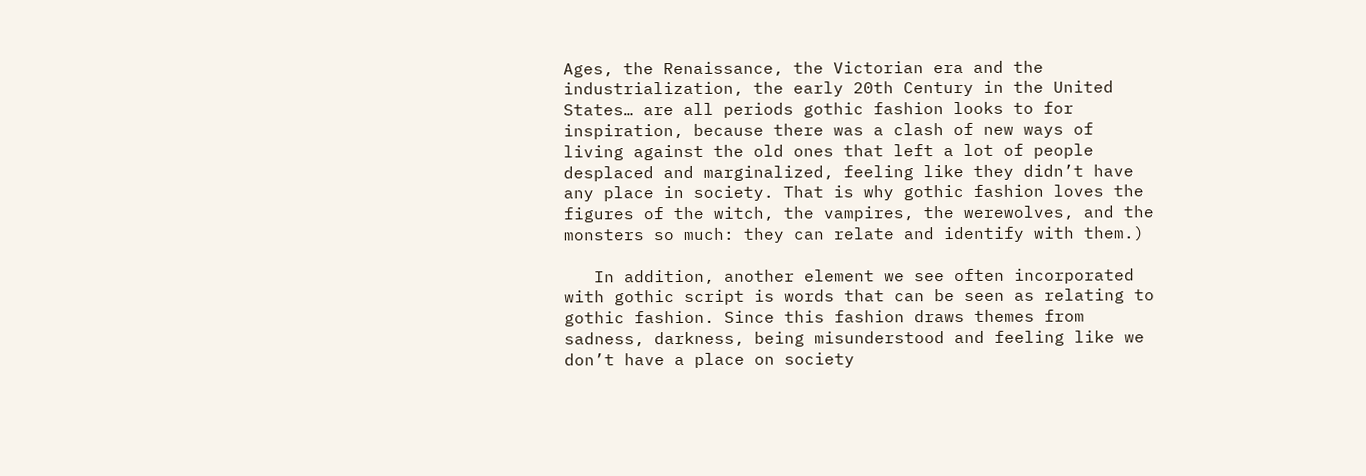Ages, the Renaissance, the Victorian era and the industrialization, the early 20th Century in the United States… are all periods gothic fashion looks to for inspiration, because there was a clash of new ways of living against the old ones that left a lot of people desplaced and marginalized, feeling like they didn’t have any place in society. That is why gothic fashion loves the figures of the witch, the vampires, the werewolves, and the monsters so much: they can relate and identify with them.)

   In addition, another element we see often incorporated with gothic script is words that can be seen as relating to gothic fashion. Since this fashion draws themes from sadness, darkness, being misunderstood and feeling like we don’t have a place on society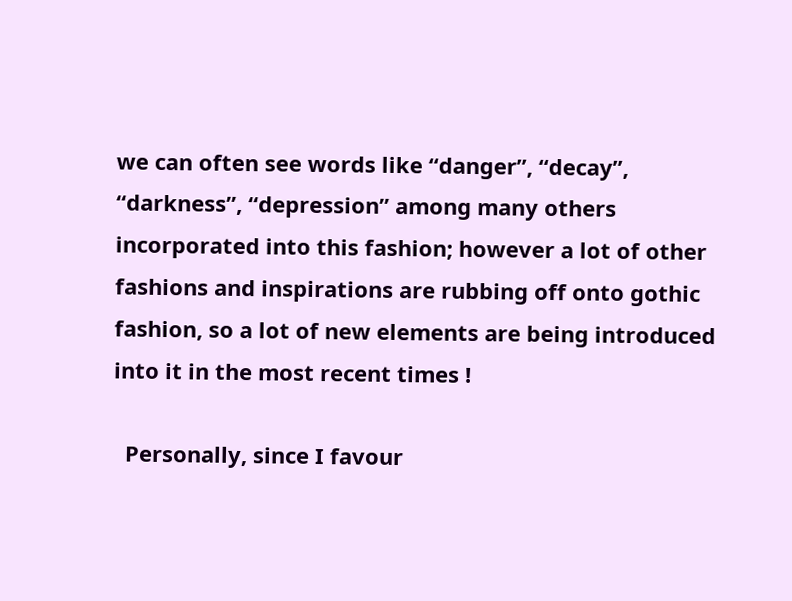we can often see words like “danger”, “decay”, “darkness”, “depression” among many others incorporated into this fashion; however a lot of other fashions and inspirations are rubbing off onto gothic fashion, so a lot of new elements are being introduced into it in the most recent times !

  Personally, since I favour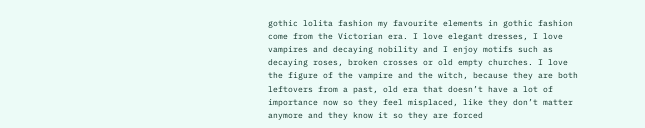gothic lolita fashion my favourite elements in gothic fashion come from the Victorian era. I love elegant dresses, I love vampires and decaying nobility and I enjoy motifs such as decaying roses, broken crosses or old empty churches. I love the figure of the vampire and the witch, because they are both leftovers from a past, old era that doesn’t have a lot of importance now so they feel misplaced, like they don’t matter anymore and they know it so they are forced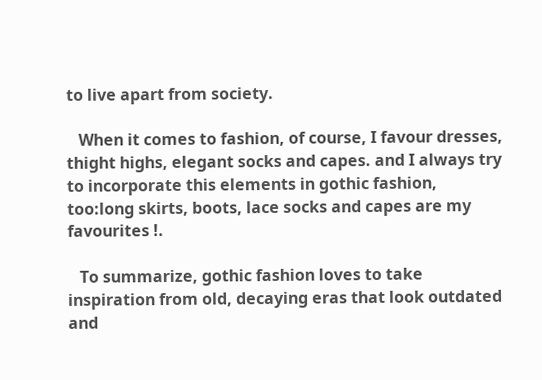to live apart from society.

   When it comes to fashion, of course, I favour dresses, thight highs, elegant socks and capes. and I always try to incorporate this elements in gothic fashion, too:long skirts, boots, lace socks and capes are my favourites !.

   To summarize, gothic fashion loves to take inspiration from old, decaying eras that look outdated and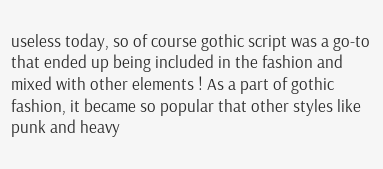useless today, so of course gothic script was a go-to that ended up being included in the fashion and mixed with other elements ! As a part of gothic fashion, it became so popular that other styles like punk and heavy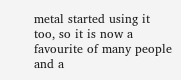metal started using it too, so it is now a favourite of many people and a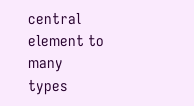central element to many types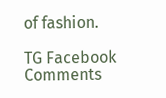of fashion.

TG Facebook Comments